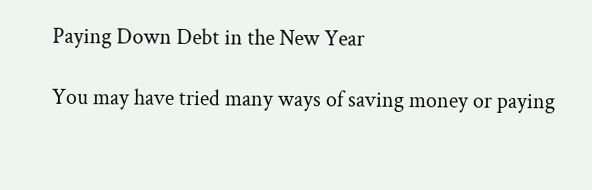Paying Down Debt in the New Year

You may have tried many ways of saving money or paying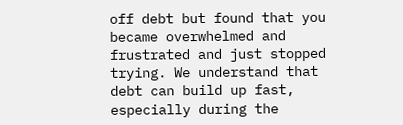off debt but found that you became overwhelmed and frustrated and just stopped trying. We understand that debt can build up fast, especially during the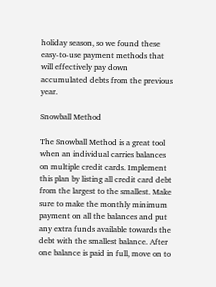holiday season, so we found these easy-to-use payment methods that will effectively pay down accumulated debts from the previous year.

Snowball Method

The Snowball Method is a great tool when an individual carries balances on multiple credit cards. Implement this plan by listing all credit card debt from the largest to the smallest. Make sure to make the monthly minimum payment on all the balances and put any extra funds available towards the debt with the smallest balance. After one balance is paid in full, move on to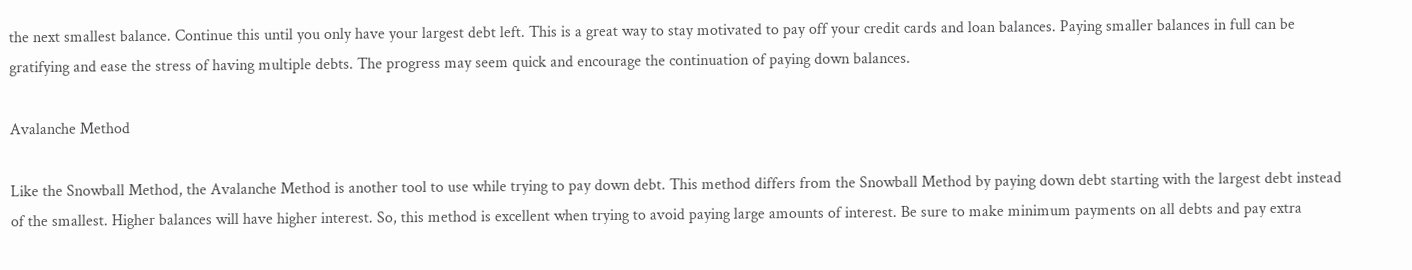the next smallest balance. Continue this until you only have your largest debt left. This is a great way to stay motivated to pay off your credit cards and loan balances. Paying smaller balances in full can be gratifying and ease the stress of having multiple debts. The progress may seem quick and encourage the continuation of paying down balances.

Avalanche Method

Like the Snowball Method, the Avalanche Method is another tool to use while trying to pay down debt. This method differs from the Snowball Method by paying down debt starting with the largest debt instead of the smallest. Higher balances will have higher interest. So, this method is excellent when trying to avoid paying large amounts of interest. Be sure to make minimum payments on all debts and pay extra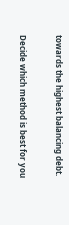towards the highest balancing debt.

Decide which method is best for you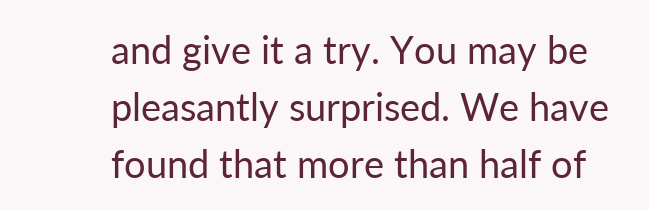and give it a try. You may be pleasantly surprised. We have found that more than half of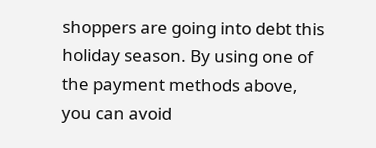shoppers are going into debt this holiday season. By using one of the payment methods above, you can avoid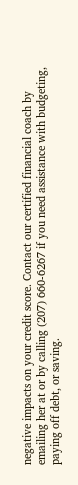negative impacts on your credit score. Contact our certified financial coach by emailing her at or by calling (207) 660-6267 if you need assistance with budgeting, paying off debt, or saving.